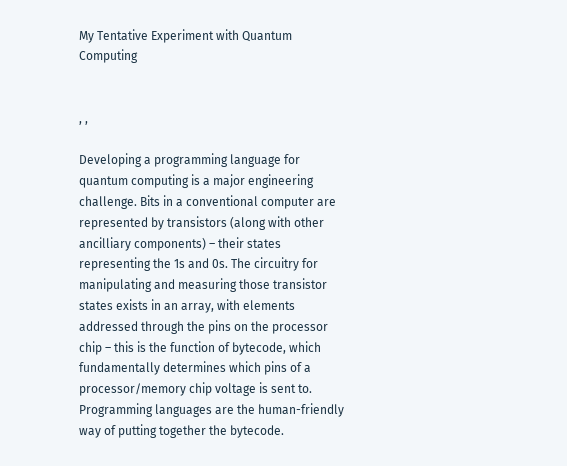My Tentative Experiment with Quantum Computing


, ,

Developing a programming language for quantum computing is a major engineering challenge. Bits in a conventional computer are represented by transistors (along with other ancilliary components) – their states representing the 1s and 0s. The circuitry for manipulating and measuring those transistor states exists in an array, with elements addressed through the pins on the processor chip – this is the function of bytecode, which fundamentally determines which pins of a processor/memory chip voltage is sent to. Programming languages are the human-friendly way of putting together the bytecode.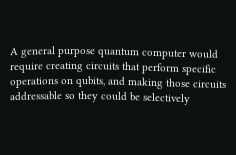A general purpose quantum computer would require creating circuits that perform specific operations on qubits, and making those circuits addressable so they could be selectively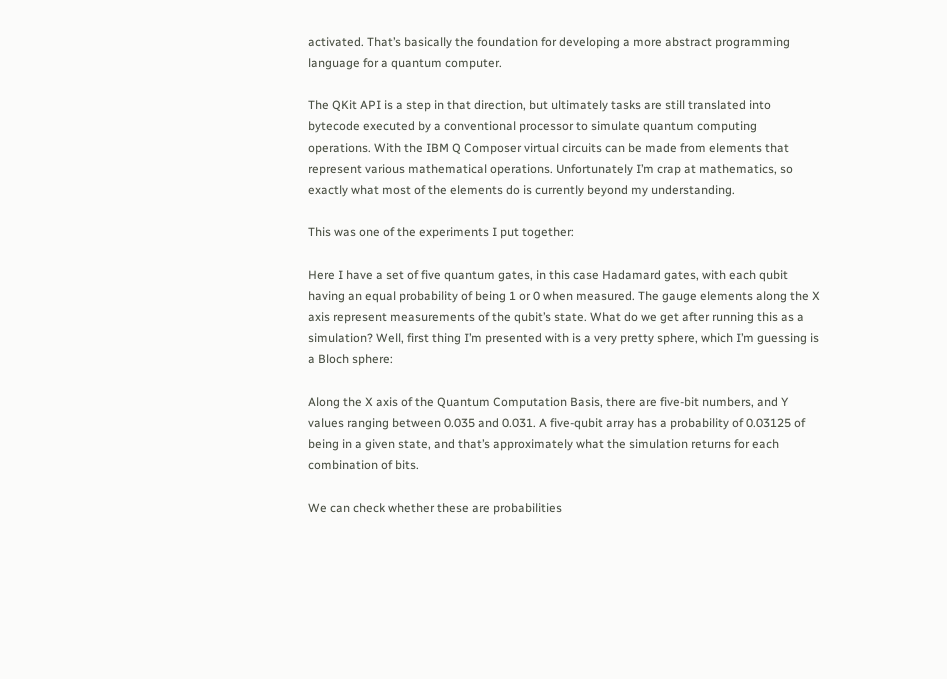activated. That’s basically the foundation for developing a more abstract programming language for a quantum computer.

The QKit API is a step in that direction, but ultimately tasks are still translated into bytecode executed by a conventional processor to simulate quantum computing operations. With the IBM Q Composer virtual circuits can be made from elements that represent various mathematical operations. Unfortunately I’m crap at mathematics, so exactly what most of the elements do is currently beyond my understanding.

This was one of the experiments I put together:

Here I have a set of five quantum gates, in this case Hadamard gates, with each qubit having an equal probability of being 1 or 0 when measured. The gauge elements along the X axis represent measurements of the qubit’s state. What do we get after running this as a simulation? Well, first thing I’m presented with is a very pretty sphere, which I’m guessing is a Bloch sphere:

Along the X axis of the Quantum Computation Basis, there are five-bit numbers, and Y values ranging between 0.035 and 0.031. A five-qubit array has a probability of 0.03125 of being in a given state, and that’s approximately what the simulation returns for each combination of bits.

We can check whether these are probabilities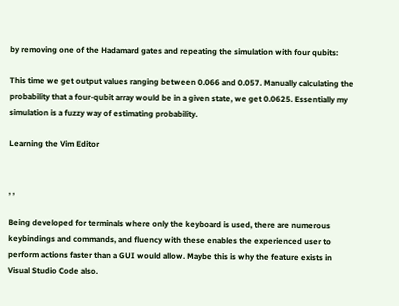by removing one of the Hadamard gates and repeating the simulation with four qubits:

This time we get output values ranging between 0.066 and 0.057. Manually calculating the probability that a four-qubit array would be in a given state, we get 0.0625. Essentially my simulation is a fuzzy way of estimating probability.

Learning the Vim Editor


, ,

Being developed for terminals where only the keyboard is used, there are numerous keybindings and commands, and fluency with these enables the experienced user to perform actions faster than a GUI would allow. Maybe this is why the feature exists in Visual Studio Code also.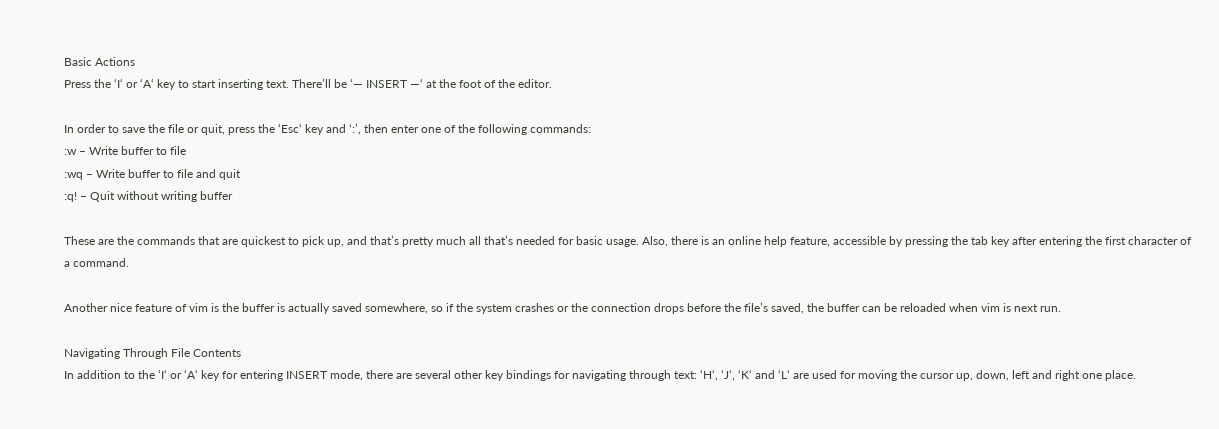Basic Actions
Press the ‘I‘ or ‘A‘ key to start inserting text. There’ll be ‘— INSERT —‘ at the foot of the editor.

In order to save the file or quit, press the ‘Esc‘ key and ‘:’, then enter one of the following commands:
:w – Write buffer to file
:wq – Write buffer to file and quit
:q! – Quit without writing buffer

These are the commands that are quickest to pick up, and that’s pretty much all that’s needed for basic usage. Also, there is an online help feature, accessible by pressing the tab key after entering the first character of a command.

Another nice feature of vim is the buffer is actually saved somewhere, so if the system crashes or the connection drops before the file’s saved, the buffer can be reloaded when vim is next run.

Navigating Through File Contents
In addition to the ‘I‘ or ‘A‘ key for entering INSERT mode, there are several other key bindings for navigating through text: ‘H‘, ‘J‘, ‘K‘ and ‘L‘ are used for moving the cursor up, down, left and right one place.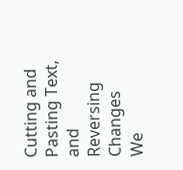Cutting and Pasting Text, and Reversing Changes
We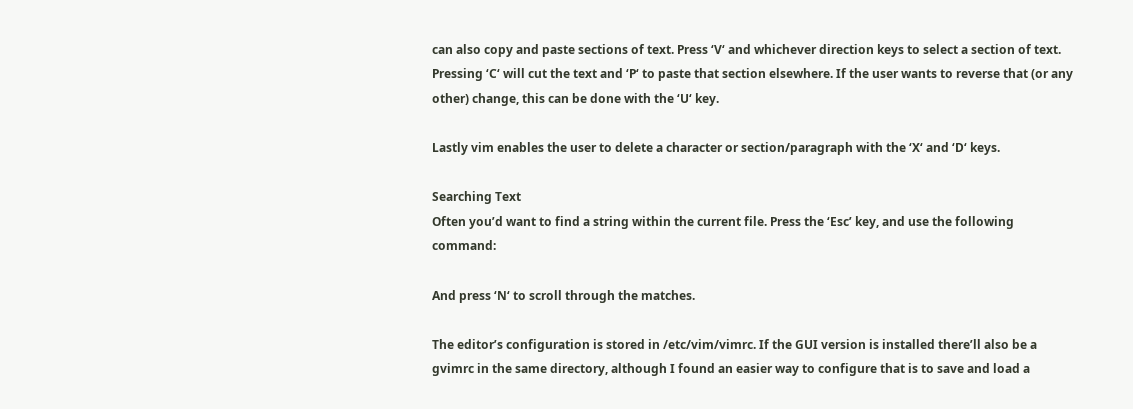can also copy and paste sections of text. Press ‘V‘ and whichever direction keys to select a section of text. Pressing ‘C‘ will cut the text and ‘P‘ to paste that section elsewhere. If the user wants to reverse that (or any other) change, this can be done with the ‘U‘ key.

Lastly vim enables the user to delete a character or section/paragraph with the ‘X‘ and ‘D‘ keys.

Searching Text
Often you’d want to find a string within the current file. Press the ‘Esc’ key, and use the following command:

And press ‘N‘ to scroll through the matches.

The editor’s configuration is stored in /etc/vim/vimrc. If the GUI version is installed there’ll also be a gvimrc in the same directory, although I found an easier way to configure that is to save and load a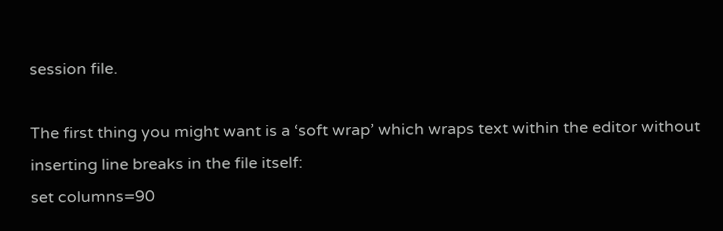session file.

The first thing you might want is a ‘soft wrap’ which wraps text within the editor without inserting line breaks in the file itself:
set columns=90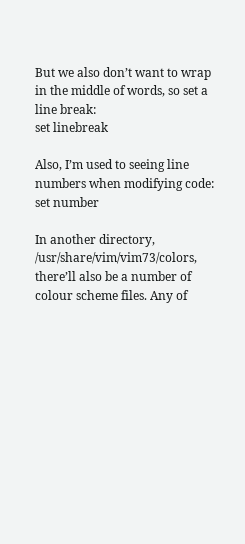But we also don’t want to wrap in the middle of words, so set a line break:
set linebreak

Also, I’m used to seeing line numbers when modifying code:
set number

In another directory, /usr/share/vim/vim73/colors, there’ll also be a number of colour scheme files. Any of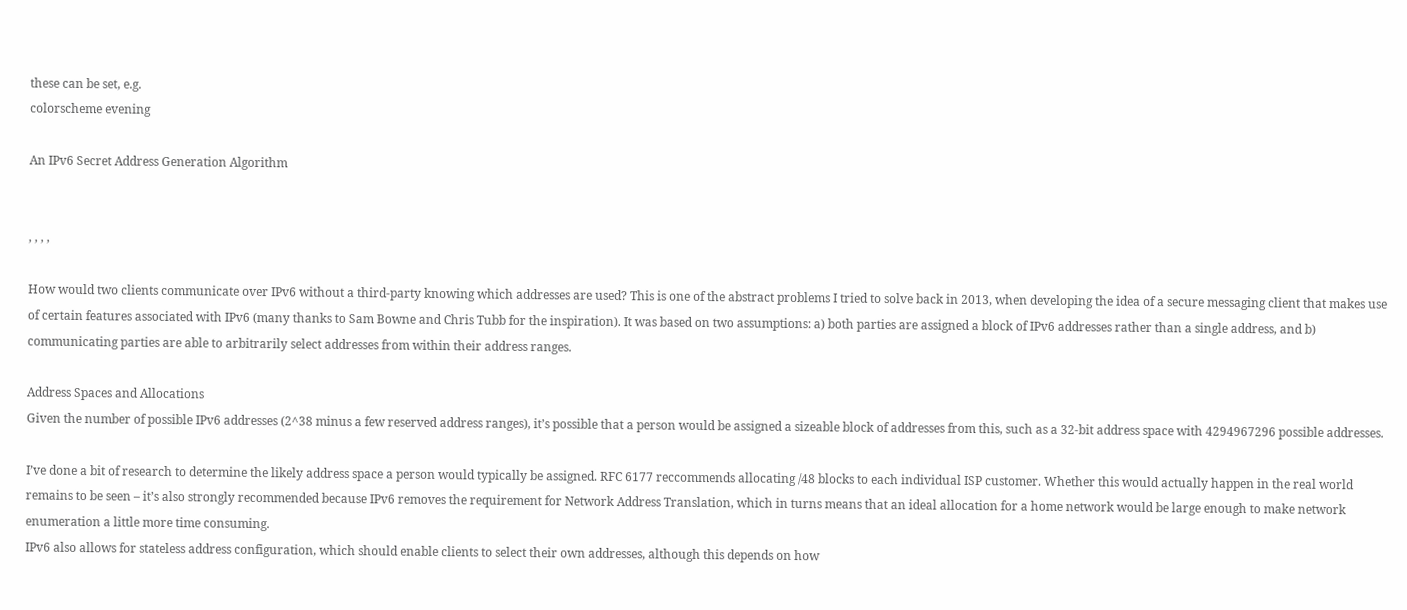these can be set, e.g.
colorscheme evening

An IPv6 Secret Address Generation Algorithm


, , , ,

How would two clients communicate over IPv6 without a third-party knowing which addresses are used? This is one of the abstract problems I tried to solve back in 2013, when developing the idea of a secure messaging client that makes use of certain features associated with IPv6 (many thanks to Sam Bowne and Chris Tubb for the inspiration). It was based on two assumptions: a) both parties are assigned a block of IPv6 addresses rather than a single address, and b) communicating parties are able to arbitrarily select addresses from within their address ranges.

Address Spaces and Allocations
Given the number of possible IPv6 addresses (2^38 minus a few reserved address ranges), it’s possible that a person would be assigned a sizeable block of addresses from this, such as a 32-bit address space with 4294967296 possible addresses.

I’ve done a bit of research to determine the likely address space a person would typically be assigned. RFC 6177 reccommends allocating /48 blocks to each individual ISP customer. Whether this would actually happen in the real world remains to be seen – it’s also strongly recommended because IPv6 removes the requirement for Network Address Translation, which in turns means that an ideal allocation for a home network would be large enough to make network enumeration a little more time consuming.
IPv6 also allows for stateless address configuration, which should enable clients to select their own addresses, although this depends on how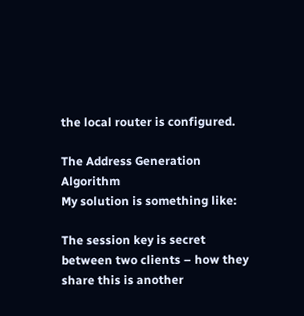the local router is configured.

The Address Generation Algorithm
My solution is something like:

The session key is secret between two clients – how they share this is another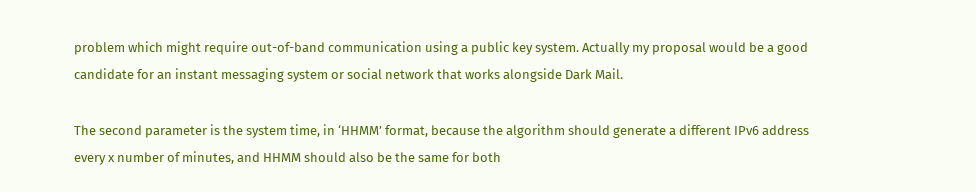problem which might require out-of-band communication using a public key system. Actually my proposal would be a good candidate for an instant messaging system or social network that works alongside Dark Mail.

The second parameter is the system time, in ‘HHMM’ format, because the algorithm should generate a different IPv6 address every x number of minutes, and HHMM should also be the same for both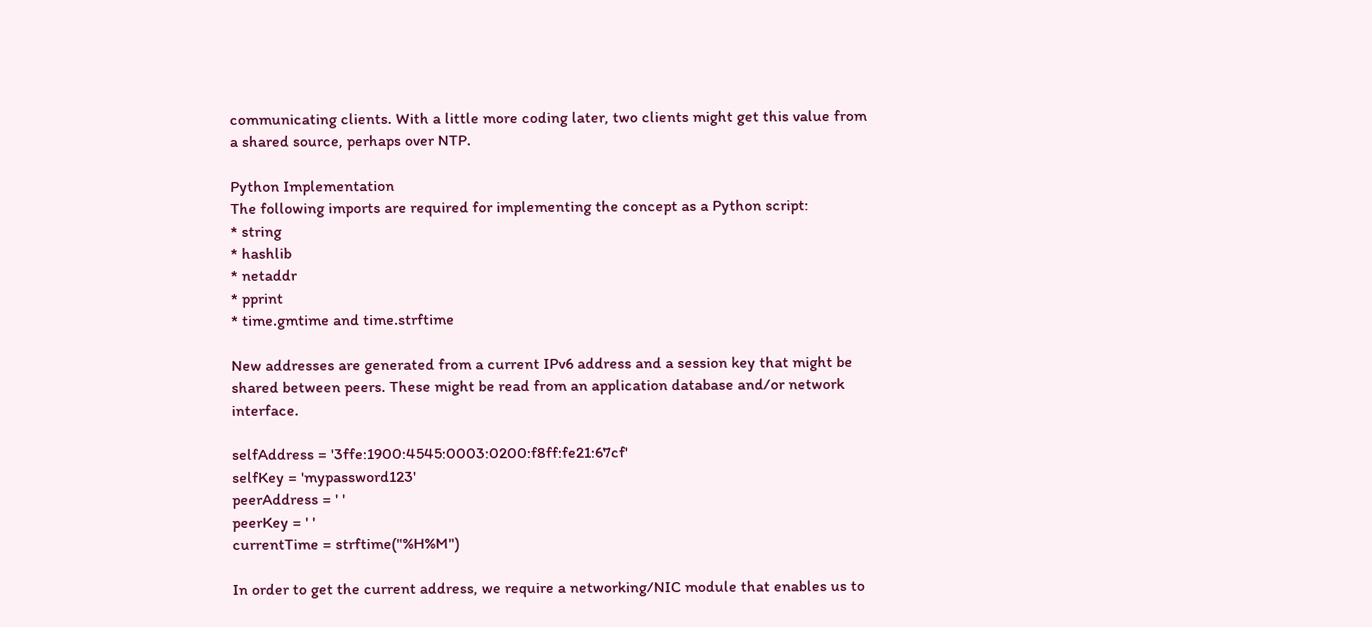communicating clients. With a little more coding later, two clients might get this value from a shared source, perhaps over NTP.

Python Implementation
The following imports are required for implementing the concept as a Python script:
* string
* hashlib
* netaddr
* pprint
* time.gmtime and time.strftime

New addresses are generated from a current IPv6 address and a session key that might be shared between peers. These might be read from an application database and/or network interface.

selfAddress = '3ffe:1900:4545:0003:0200:f8ff:fe21:67cf'
selfKey = 'mypassword123'
peerAddress = ' '
peerKey = ' '
currentTime = strftime("%H%M")

In order to get the current address, we require a networking/NIC module that enables us to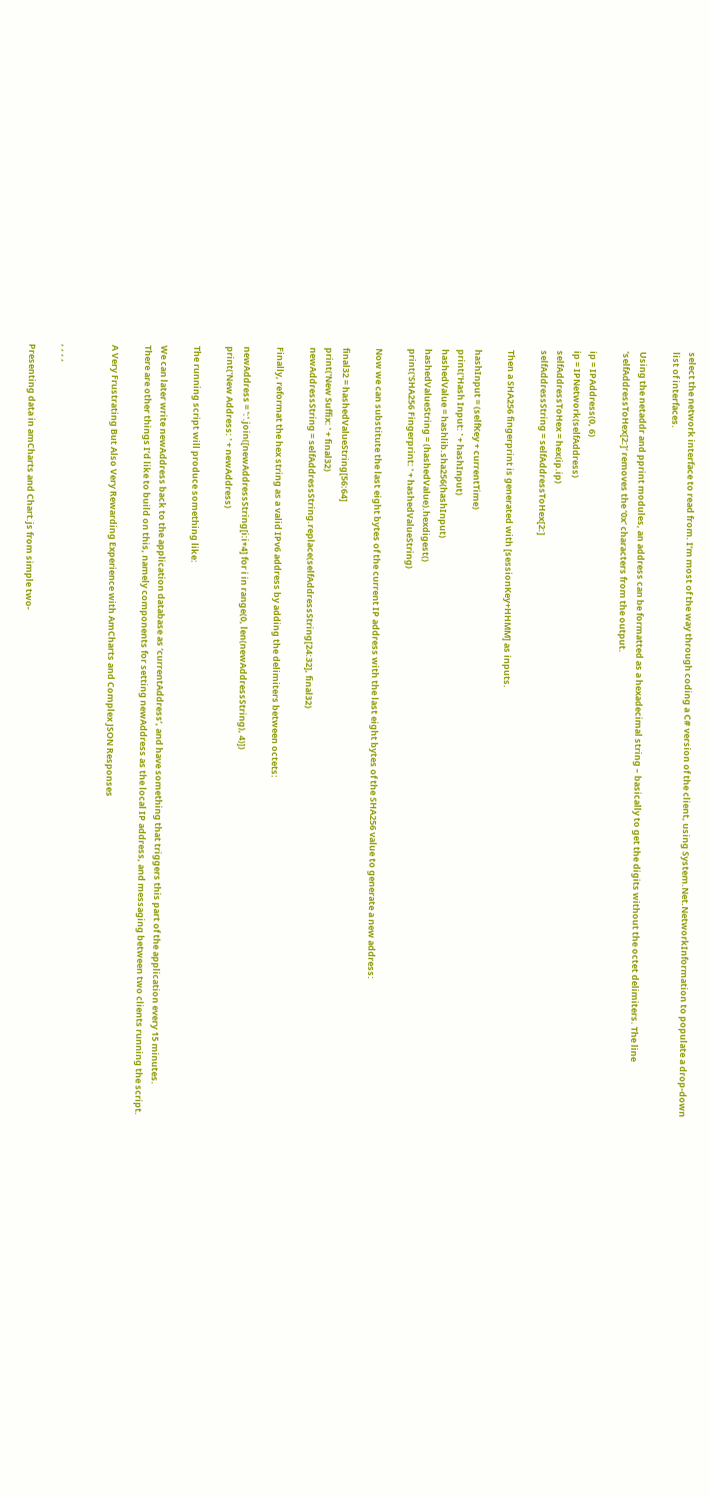select the network interface to read from. I’m most of the way through coding a C# version of the client, using System.Net.NetworkInformation to populate a drop-down list of interfaces.

Using the netaddr and pprint modules, an address can be formatted as a hexadecimal string – basically to get the digits without the octet delimiters. The line ‘selfAddressToHex[2:]‘ removes the ‘0x‘ characters from the output.

ip = IPAddress(0, 6)
ip = IPNetwork(selfAddress)
selfAddressToHex = hex(ip.ip)
selfAddressString = selfAddressToHex[2:]

Then a SHA256 fingerprint is generated with [sessionKey+HHMM] as inputs.

hashInput = (selfKey + currentTime)
print('Hash Input: ' + hashInput)
hashedValue = hashlib.sha256(hashInput)
hashedValueString = (hashedValue).hexdigest()
print('SHA256 Fingerprint: ' + hashedValueString)

Now we can substitute the last eight bytes of the current IP address with the last eight bytes of the SHA256 value to generate a new address:

final32 = hashedValueString[56:64]
print('New Suffix: ' + final32)
newAddressString = selfAddressString.replace(selfAddressString[24:32], final32)

Finally, reformat the hex string as a valid IPv6 address by adding the delimiters between octets:

newAddress = ':'.join([newAddressString[i:i+4] for i in range(0, len(newAddressString), 4)])
print('New Address: ' + newAddress)

The running script will produce something like:

We can later write newAddress back to the application database as ‘currentAddress’, and have something that triggers this part of the application every 15 minutes.
There are other things I’d like to build on this, namely components for setting newAddress as the local IP address, and messaging between two clients running the script.

A Very Frustrating But Also Very Rewarding Experience with AmCharts and Complex JSON Responses


, , , ,

Presenting data in amCharts and Chart.js from simple two-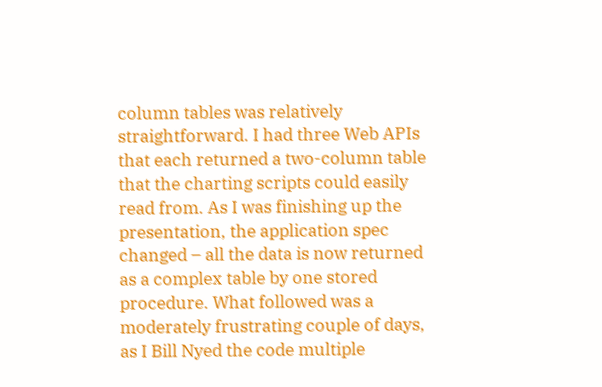column tables was relatively straightforward. I had three Web APIs that each returned a two-column table that the charting scripts could easily read from. As I was finishing up the presentation, the application spec changed – all the data is now returned as a complex table by one stored procedure. What followed was a moderately frustrating couple of days, as I Bill Nyed the code multiple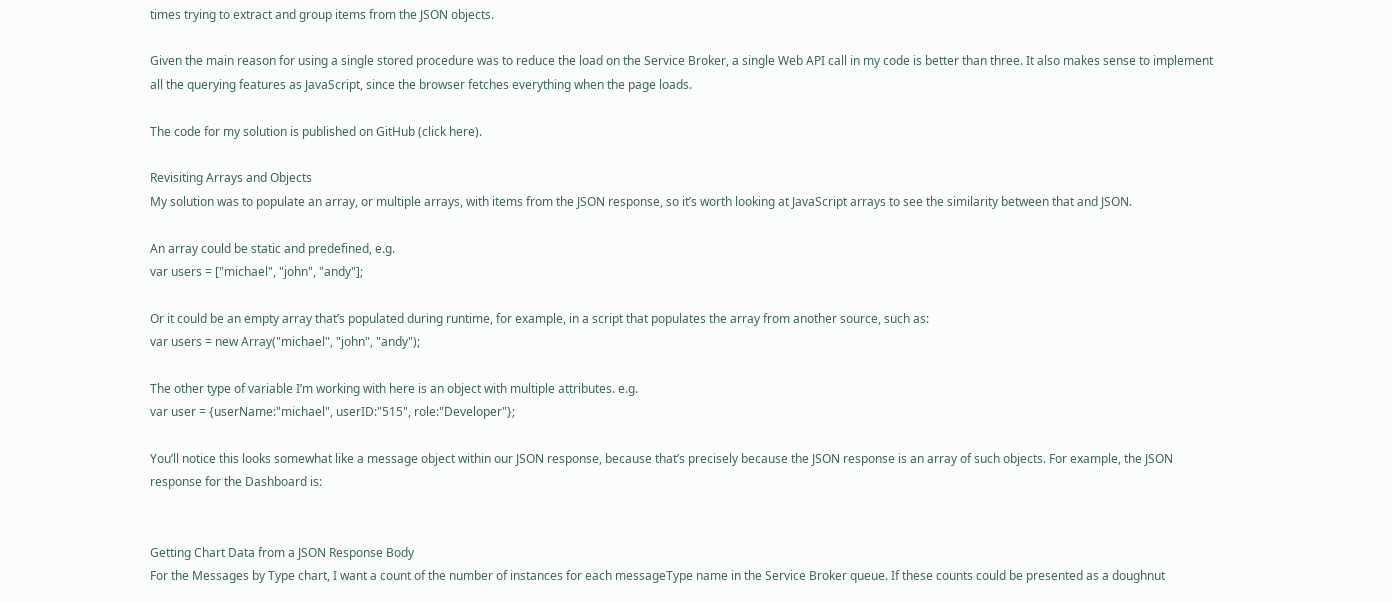times trying to extract and group items from the JSON objects.

Given the main reason for using a single stored procedure was to reduce the load on the Service Broker, a single Web API call in my code is better than three. It also makes sense to implement all the querying features as JavaScript, since the browser fetches everything when the page loads.

The code for my solution is published on GitHub (click here).

Revisiting Arrays and Objects
My solution was to populate an array, or multiple arrays, with items from the JSON response, so it’s worth looking at JavaScript arrays to see the similarity between that and JSON.

An array could be static and predefined, e.g.
var users = ["michael", "john", "andy"];

Or it could be an empty array that’s populated during runtime, for example, in a script that populates the array from another source, such as:
var users = new Array("michael", "john", "andy");

The other type of variable I’m working with here is an object with multiple attributes. e.g.
var user = {userName:"michael", userID:"515", role:"Developer"};

You’ll notice this looks somewhat like a message object within our JSON response, because that’s precisely because the JSON response is an array of such objects. For example, the JSON response for the Dashboard is:


Getting Chart Data from a JSON Response Body
For the Messages by Type chart, I want a count of the number of instances for each messageType name in the Service Broker queue. If these counts could be presented as a doughnut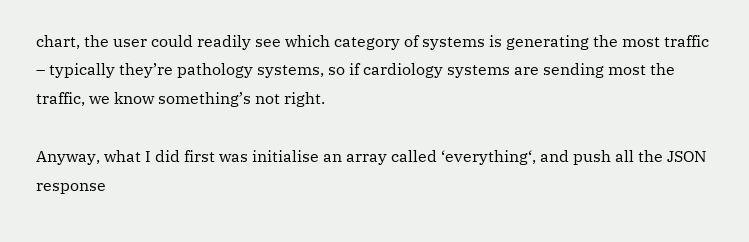chart, the user could readily see which category of systems is generating the most traffic – typically they’re pathology systems, so if cardiology systems are sending most the traffic, we know something’s not right.

Anyway, what I did first was initialise an array called ‘everything‘, and push all the JSON response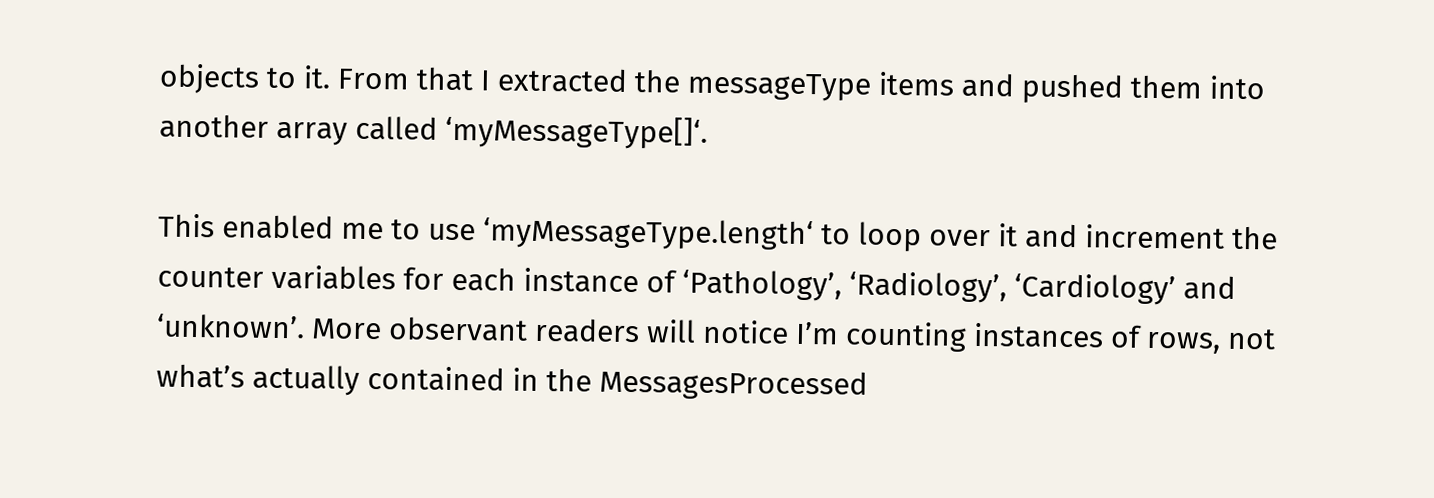objects to it. From that I extracted the messageType items and pushed them into another array called ‘myMessageType[]‘.

This enabled me to use ‘myMessageType.length‘ to loop over it and increment the counter variables for each instance of ‘Pathology’, ‘Radiology’, ‘Cardiology’ and ‘unknown’. More observant readers will notice I’m counting instances of rows, not what’s actually contained in the MessagesProcessed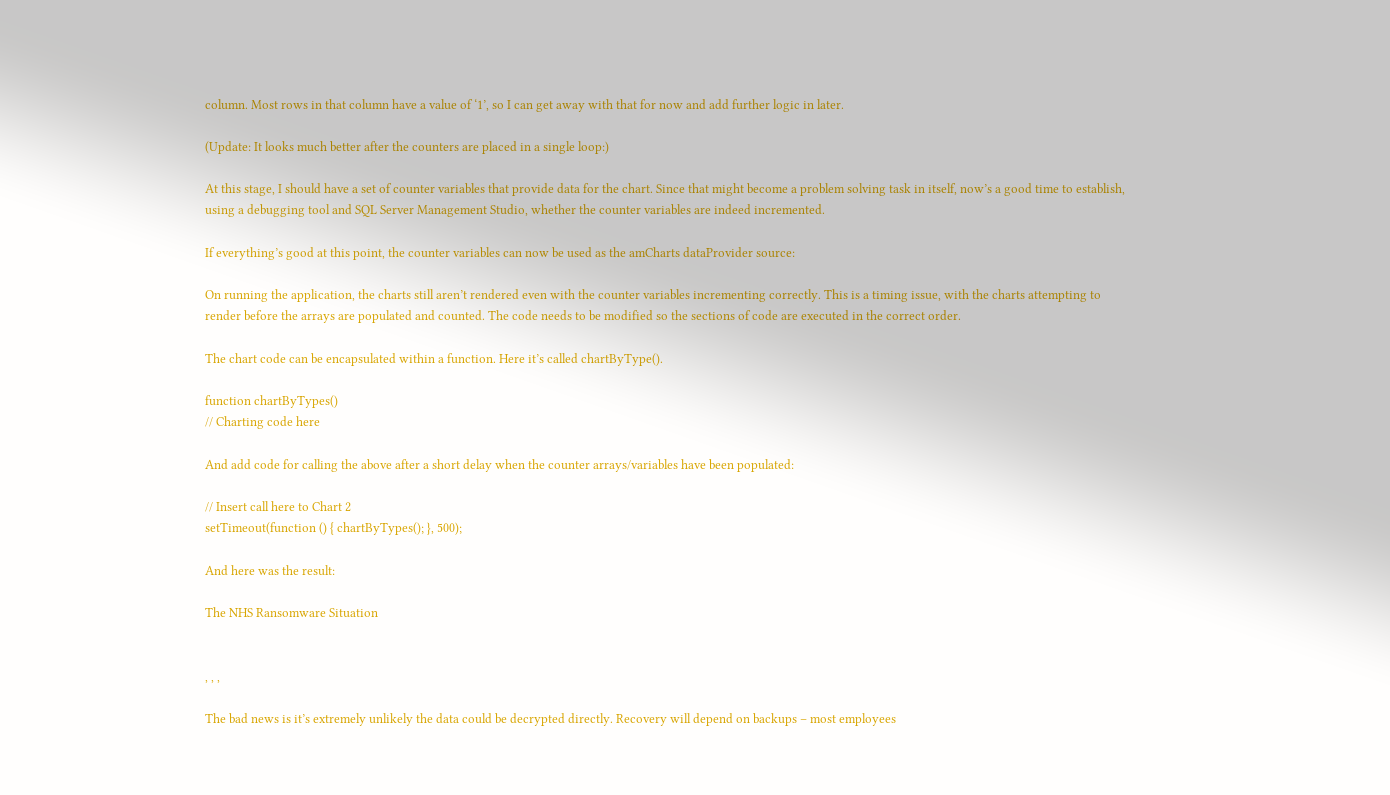column. Most rows in that column have a value of ‘1’, so I can get away with that for now and add further logic in later.

(Update: It looks much better after the counters are placed in a single loop:)

At this stage, I should have a set of counter variables that provide data for the chart. Since that might become a problem solving task in itself, now’s a good time to establish, using a debugging tool and SQL Server Management Studio, whether the counter variables are indeed incremented.

If everything’s good at this point, the counter variables can now be used as the amCharts dataProvider source:

On running the application, the charts still aren’t rendered even with the counter variables incrementing correctly. This is a timing issue, with the charts attempting to render before the arrays are populated and counted. The code needs to be modified so the sections of code are executed in the correct order.

The chart code can be encapsulated within a function. Here it’s called chartByType().

function chartByTypes()
// Charting code here

And add code for calling the above after a short delay when the counter arrays/variables have been populated:

// Insert call here to Chart 2
setTimeout(function () { chartByTypes(); }, 500);

And here was the result:

The NHS Ransomware Situation


, , ,

The bad news is it’s extremely unlikely the data could be decrypted directly. Recovery will depend on backups – most employees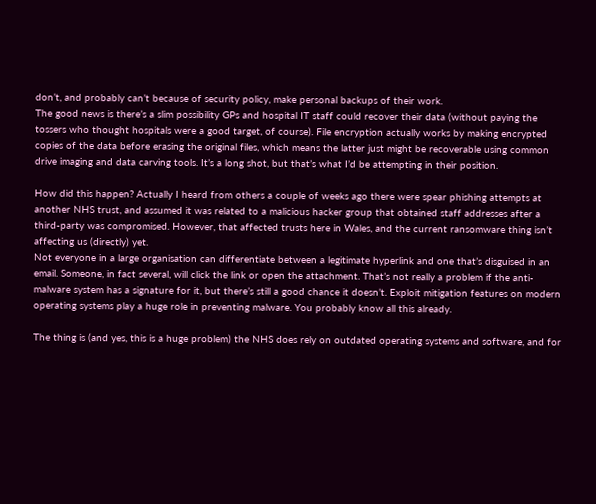don’t, and probably can’t because of security policy, make personal backups of their work.
The good news is there’s a slim possibility GPs and hospital IT staff could recover their data (without paying the tossers who thought hospitals were a good target, of course). File encryption actually works by making encrypted copies of the data before erasing the original files, which means the latter just might be recoverable using common drive imaging and data carving tools. It’s a long shot, but that’s what I’d be attempting in their position.

How did this happen? Actually I heard from others a couple of weeks ago there were spear phishing attempts at another NHS trust, and assumed it was related to a malicious hacker group that obtained staff addresses after a third-party was compromised. However, that affected trusts here in Wales, and the current ransomware thing isn’t affecting us (directly) yet.
Not everyone in a large organisation can differentiate between a legitimate hyperlink and one that’s disguised in an email. Someone, in fact several, will click the link or open the attachment. That’s not really a problem if the anti-malware system has a signature for it, but there’s still a good chance it doesn’t. Exploit mitigation features on modern operating systems play a huge role in preventing malware. You probably know all this already.

The thing is (and yes, this is a huge problem) the NHS does rely on outdated operating systems and software, and for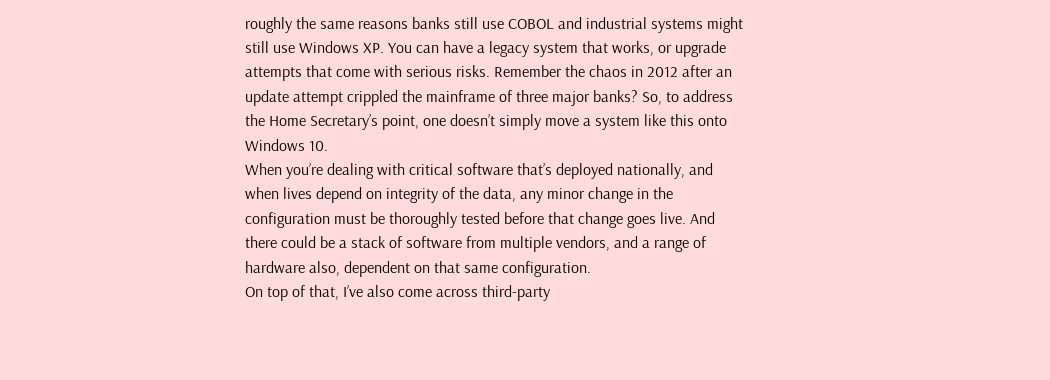roughly the same reasons banks still use COBOL and industrial systems might still use Windows XP. You can have a legacy system that works, or upgrade attempts that come with serious risks. Remember the chaos in 2012 after an update attempt crippled the mainframe of three major banks? So, to address the Home Secretary’s point, one doesn’t simply move a system like this onto Windows 10.
When you’re dealing with critical software that’s deployed nationally, and when lives depend on integrity of the data, any minor change in the configuration must be thoroughly tested before that change goes live. And there could be a stack of software from multiple vendors, and a range of hardware also, dependent on that same configuration.
On top of that, I’ve also come across third-party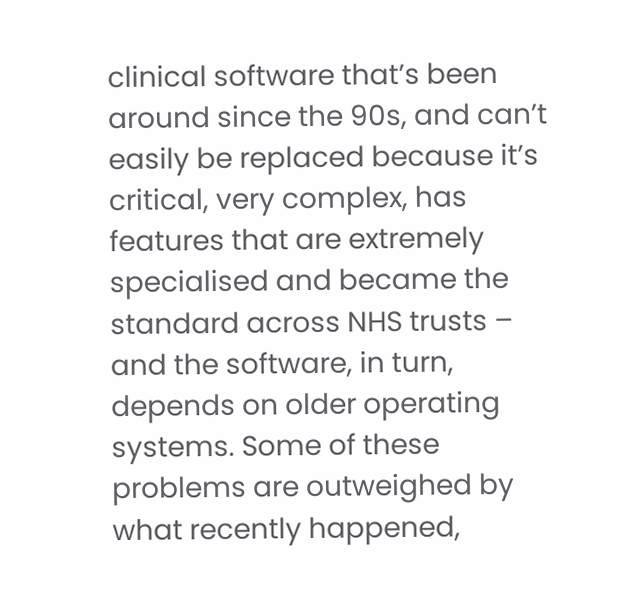clinical software that’s been around since the 90s, and can’t easily be replaced because it’s critical, very complex, has features that are extremely specialised and became the standard across NHS trusts – and the software, in turn, depends on older operating systems. Some of these problems are outweighed by what recently happened,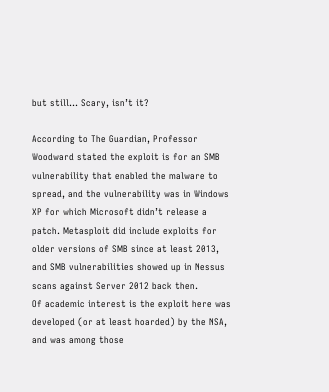but still… Scary, isn’t it?

According to The Guardian, Professor Woodward stated the exploit is for an SMB vulnerability that enabled the malware to spread, and the vulnerability was in Windows XP for which Microsoft didn’t release a patch. Metasploit did include exploits for older versions of SMB since at least 2013, and SMB vulnerabilities showed up in Nessus scans against Server 2012 back then.
Of academic interest is the exploit here was developed (or at least hoarded) by the NSA, and was among those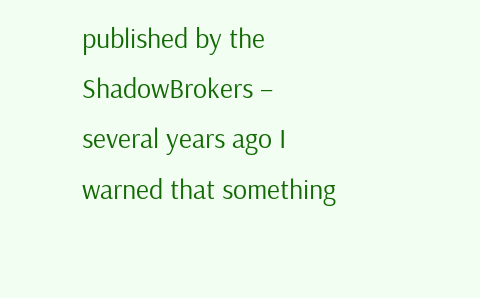published by the ShadowBrokers – several years ago I warned that something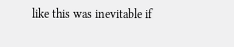like this was inevitable if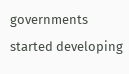governments started developing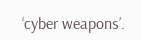‘cyber weapons’.